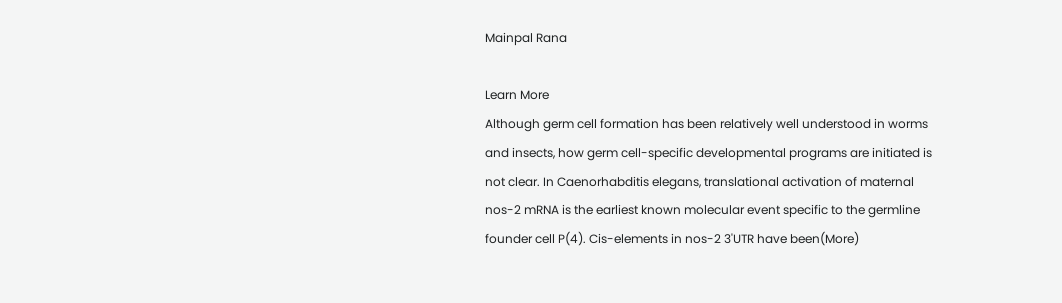Mainpal Rana

Learn More
Although germ cell formation has been relatively well understood in worms and insects, how germ cell-specific developmental programs are initiated is not clear. In Caenorhabditis elegans, translational activation of maternal nos-2 mRNA is the earliest known molecular event specific to the germline founder cell P(4). Cis-elements in nos-2 3'UTR have been(More)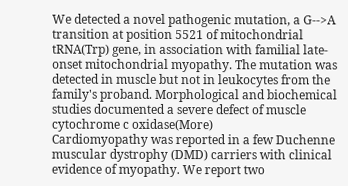We detected a novel pathogenic mutation, a G-->A transition at position 5521 of mitochondrial tRNA(Trp) gene, in association with familial late-onset mitochondrial myopathy. The mutation was detected in muscle but not in leukocytes from the family's proband. Morphological and biochemical studies documented a severe defect of muscle cytochrome c oxidase(More)
Cardiomyopathy was reported in a few Duchenne muscular dystrophy (DMD) carriers with clinical evidence of myopathy. We report two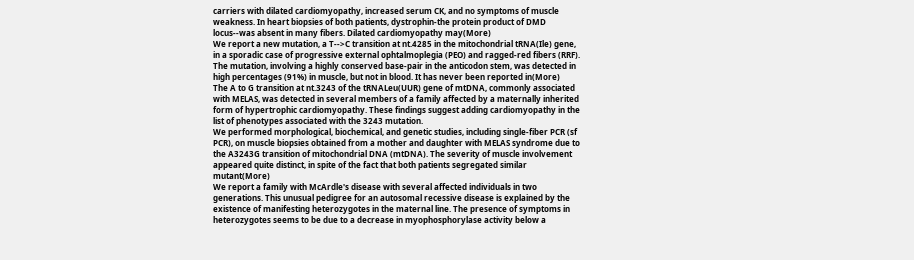carriers with dilated cardiomyopathy, increased serum CK, and no symptoms of muscle weakness. In heart biopsies of both patients, dystrophin-the protein product of DMD locus--was absent in many fibers. Dilated cardiomyopathy may(More)
We report a new mutation, a T-->C transition at nt.4285 in the mitochondrial tRNA(Ile) gene, in a sporadic case of progressive external ophtalmoplegia (PEO) and ragged-red fibers (RRF). The mutation, involving a highly conserved base-pair in the anticodon stem, was detected in high percentages (91%) in muscle, but not in blood. It has never been reported in(More)
The A to G transition at nt.3243 of the tRNALeu(UUR) gene of mtDNA, commonly associated with MELAS, was detected in several members of a family affected by a maternally inherited form of hypertrophic cardiomyopathy. These findings suggest adding cardiomyopathy in the list of phenotypes associated with the 3243 mutation.
We performed morphological, biochemical, and genetic studies, including single-fiber PCR (sf PCR), on muscle biopsies obtained from a mother and daughter with MELAS syndrome due to the A3243G transition of mitochondrial DNA (mtDNA). The severity of muscle involvement appeared quite distinct, in spite of the fact that both patients segregated similar mutant(More)
We report a family with McArdle's disease with several affected individuals in two generations. This unusual pedigree for an autosomal recessive disease is explained by the existence of manifesting heterozygotes in the maternal line. The presence of symptoms in heterozygotes seems to be due to a decrease in myophosphorylase activity below a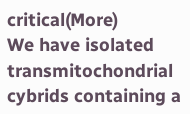critical(More)
We have isolated transmitochondrial cybrids containing a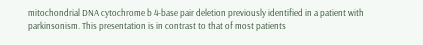mitochondrial DNA cytochrome b 4-base pair deletion previously identified in a patient with parkinsonism. This presentation is in contrast to that of most patients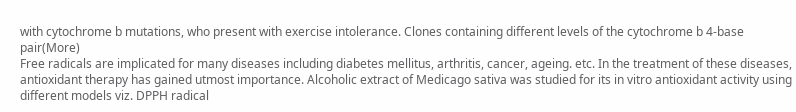with cytochrome b mutations, who present with exercise intolerance. Clones containing different levels of the cytochrome b 4-base pair(More)
Free radicals are implicated for many diseases including diabetes mellitus, arthritis, cancer, ageing. etc. In the treatment of these diseases, antioxidant therapy has gained utmost importance. Alcoholic extract of Medicago sativa was studied for its in vitro antioxidant activity using different models viz. DPPH radical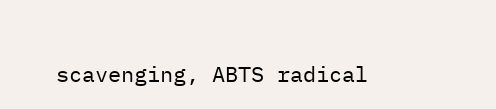scavenging, ABTS radical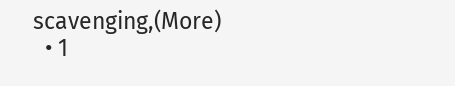scavenging,(More)
  • 1